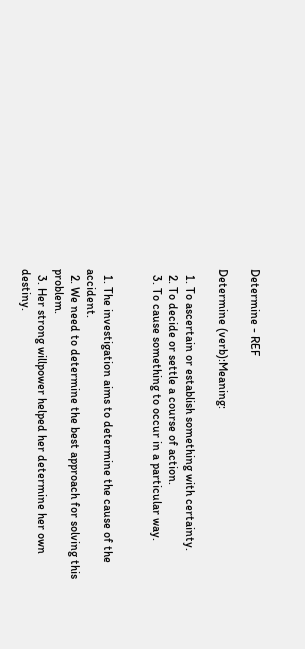Determine - REF

Determine (verb):Meaning:

  1. To ascertain or establish something with certainty.
  2. To decide or settle a course of action.
  3. To cause something to occur in a particular way.


  1. The investigation aims to determine the cause of the accident.
  2. We need to determine the best approach for solving this problem.
  3. Her strong willpower helped her determine her own destiny.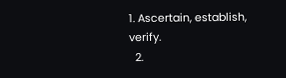1. Ascertain, establish, verify.
  2.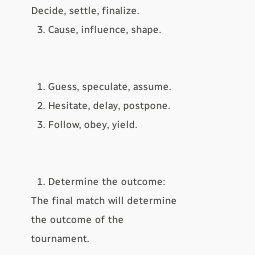Decide, settle, finalize.
  3. Cause, influence, shape.


  1. Guess, speculate, assume.
  2. Hesitate, delay, postpone.
  3. Follow, obey, yield.


  1. Determine the outcome: The final match will determine the outcome of the tournament.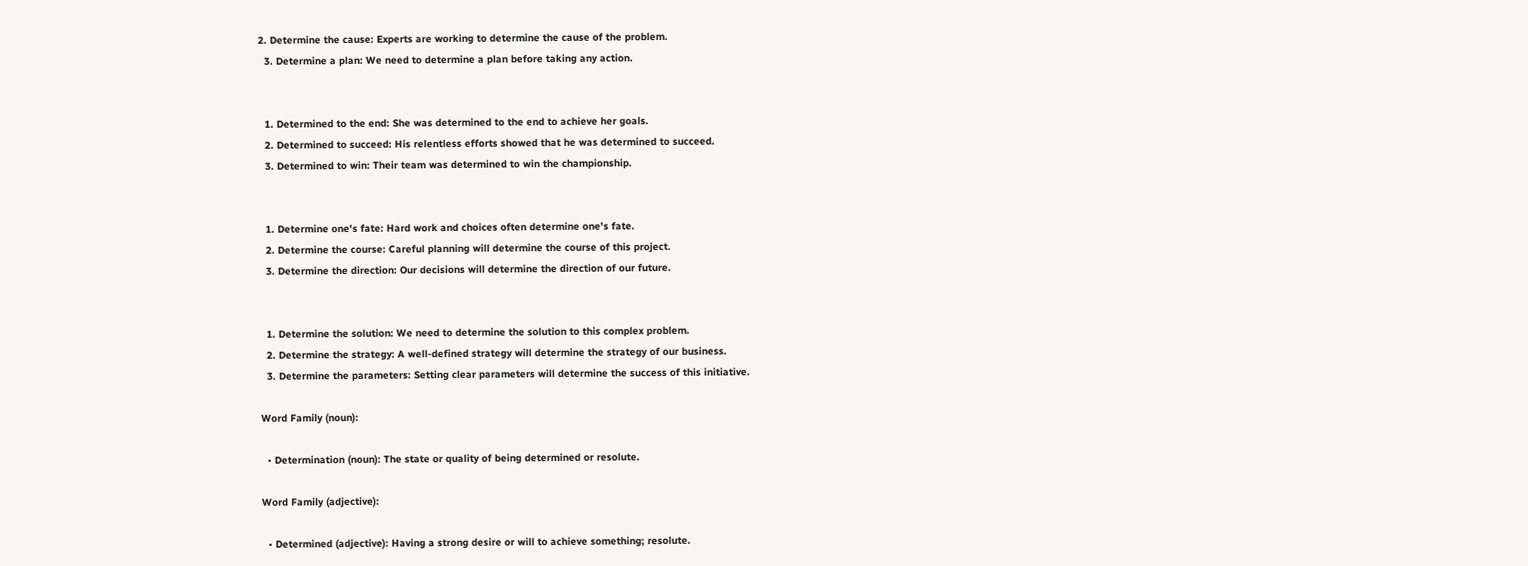2. Determine the cause: Experts are working to determine the cause of the problem.
  3. Determine a plan: We need to determine a plan before taking any action.


  1. Determined to the end: She was determined to the end to achieve her goals.
  2. Determined to succeed: His relentless efforts showed that he was determined to succeed.
  3. Determined to win: Their team was determined to win the championship.


  1. Determine one's fate: Hard work and choices often determine one's fate.
  2. Determine the course: Careful planning will determine the course of this project.
  3. Determine the direction: Our decisions will determine the direction of our future.


  1. Determine the solution: We need to determine the solution to this complex problem.
  2. Determine the strategy: A well-defined strategy will determine the strategy of our business.
  3. Determine the parameters: Setting clear parameters will determine the success of this initiative.

Word Family (noun):

  • Determination (noun): The state or quality of being determined or resolute.

Word Family (adjective):

  • Determined (adjective): Having a strong desire or will to achieve something; resolute.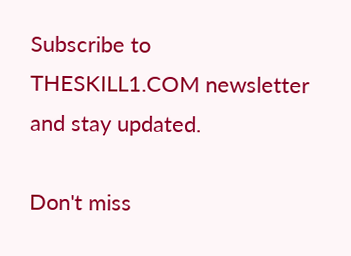Subscribe to THESKILL1.COM newsletter and stay updated.

Don't miss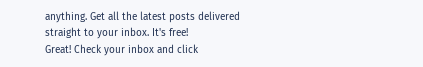anything. Get all the latest posts delivered straight to your inbox. It's free!
Great! Check your inbox and click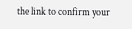the link to confirm your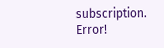subscription.
Error!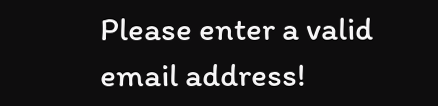Please enter a valid email address!